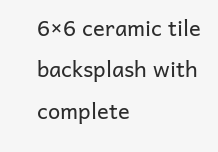6×6 ceramic tile backsplash with complete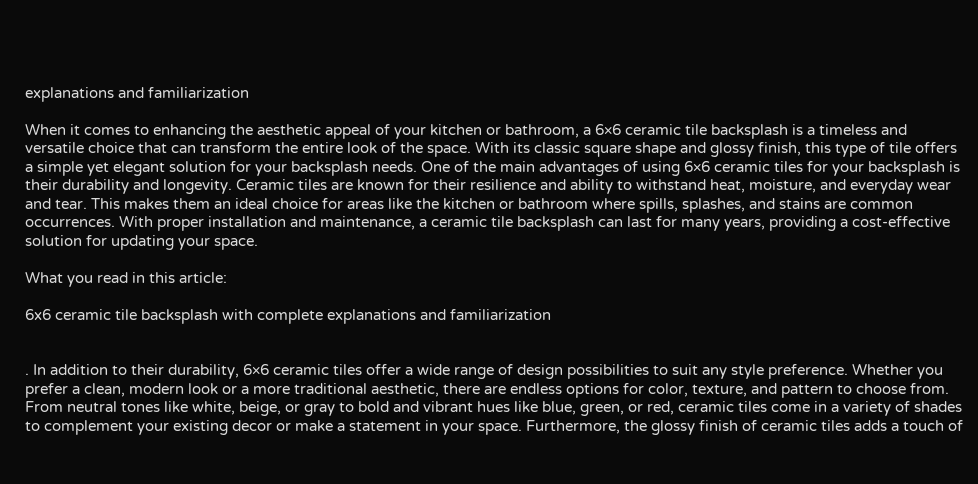explanations and familiarization

When it comes to enhancing the aesthetic appeal of your kitchen or bathroom, a 6×6 ceramic tile backsplash is a timeless and versatile choice that can transform the entire look of the space. With its classic square shape and glossy finish, this type of tile offers a simple yet elegant solution for your backsplash needs. One of the main advantages of using 6×6 ceramic tiles for your backsplash is their durability and longevity. Ceramic tiles are known for their resilience and ability to withstand heat, moisture, and everyday wear and tear. This makes them an ideal choice for areas like the kitchen or bathroom where spills, splashes, and stains are common occurrences. With proper installation and maintenance, a ceramic tile backsplash can last for many years, providing a cost-effective solution for updating your space.

What you read in this article:

6x6 ceramic tile backsplash with complete explanations and familiarization


. In addition to their durability, 6×6 ceramic tiles offer a wide range of design possibilities to suit any style preference. Whether you prefer a clean, modern look or a more traditional aesthetic, there are endless options for color, texture, and pattern to choose from. From neutral tones like white, beige, or gray to bold and vibrant hues like blue, green, or red, ceramic tiles come in a variety of shades to complement your existing decor or make a statement in your space. Furthermore, the glossy finish of ceramic tiles adds a touch of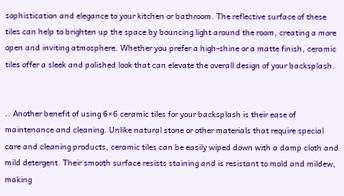sophistication and elegance to your kitchen or bathroom. The reflective surface of these tiles can help to brighten up the space by bouncing light around the room, creating a more open and inviting atmosphere. Whether you prefer a high-shine or a matte finish, ceramic tiles offer a sleek and polished look that can elevate the overall design of your backsplash.


.. Another benefit of using 6×6 ceramic tiles for your backsplash is their ease of maintenance and cleaning. Unlike natural stone or other materials that require special care and cleaning products, ceramic tiles can be easily wiped down with a damp cloth and mild detergent. Their smooth surface resists staining and is resistant to mold and mildew, making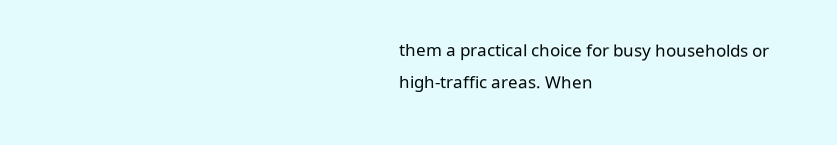them a practical choice for busy households or high-traffic areas. When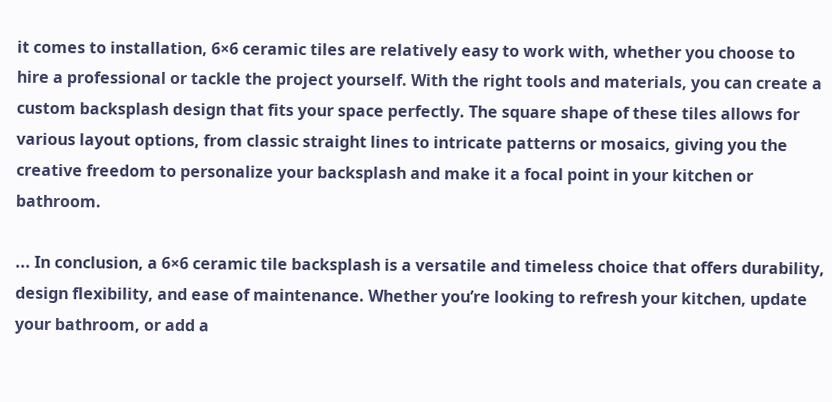it comes to installation, 6×6 ceramic tiles are relatively easy to work with, whether you choose to hire a professional or tackle the project yourself. With the right tools and materials, you can create a custom backsplash design that fits your space perfectly. The square shape of these tiles allows for various layout options, from classic straight lines to intricate patterns or mosaics, giving you the creative freedom to personalize your backsplash and make it a focal point in your kitchen or bathroom.

... In conclusion, a 6×6 ceramic tile backsplash is a versatile and timeless choice that offers durability, design flexibility, and ease of maintenance. Whether you’re looking to refresh your kitchen, update your bathroom, or add a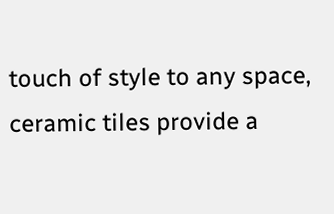touch of style to any space, ceramic tiles provide a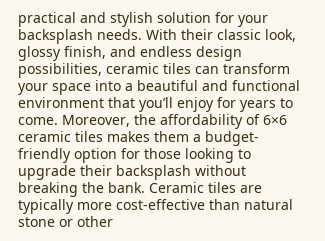practical and stylish solution for your backsplash needs. With their classic look, glossy finish, and endless design possibilities, ceramic tiles can transform your space into a beautiful and functional environment that you’ll enjoy for years to come. Moreover, the affordability of 6×6 ceramic tiles makes them a budget-friendly option for those looking to upgrade their backsplash without breaking the bank. Ceramic tiles are typically more cost-effective than natural stone or other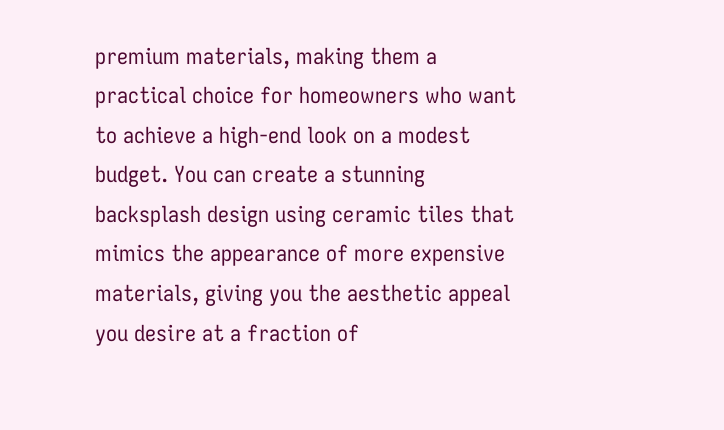premium materials, making them a practical choice for homeowners who want to achieve a high-end look on a modest budget. You can create a stunning backsplash design using ceramic tiles that mimics the appearance of more expensive materials, giving you the aesthetic appeal you desire at a fraction of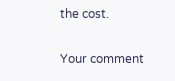the cost.

Your comment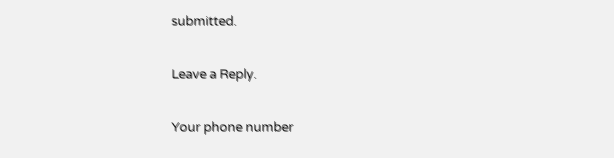submitted.

Leave a Reply.

Your phone number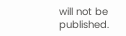will not be published.